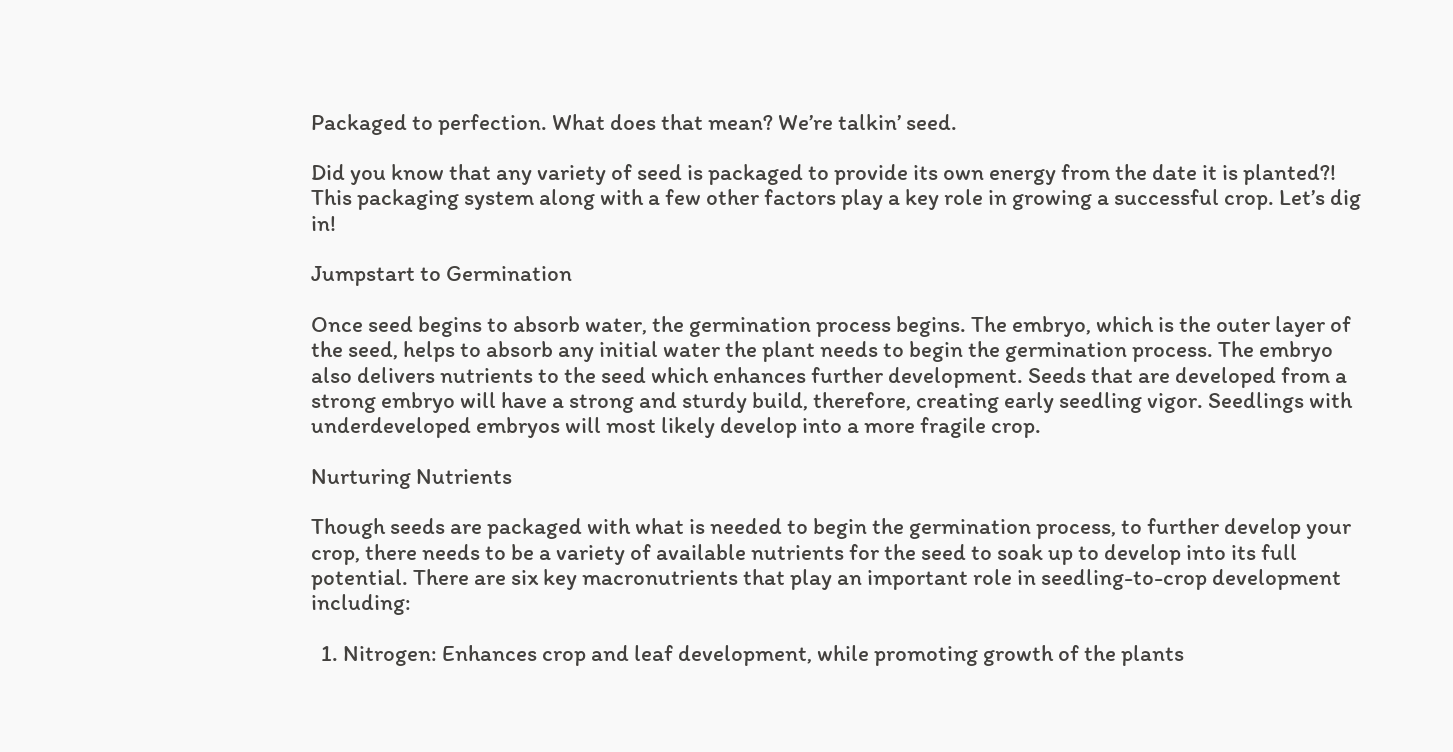Packaged to perfection. What does that mean? We’re talkin’ seed.

Did you know that any variety of seed is packaged to provide its own energy from the date it is planted?! This packaging system along with a few other factors play a key role in growing a successful crop. Let’s dig in!

Jumpstart to Germination

Once seed begins to absorb water, the germination process begins. The embryo, which is the outer layer of the seed, helps to absorb any initial water the plant needs to begin the germination process. The embryo also delivers nutrients to the seed which enhances further development. Seeds that are developed from a strong embryo will have a strong and sturdy build, therefore, creating early seedling vigor. Seedlings with underdeveloped embryos will most likely develop into a more fragile crop.

Nurturing Nutrients

Though seeds are packaged with what is needed to begin the germination process, to further develop your crop, there needs to be a variety of available nutrients for the seed to soak up to develop into its full potential. There are six key macronutrients that play an important role in seedling-to-crop development including:

  1. Nitrogen: Enhances crop and leaf development, while promoting growth of the plants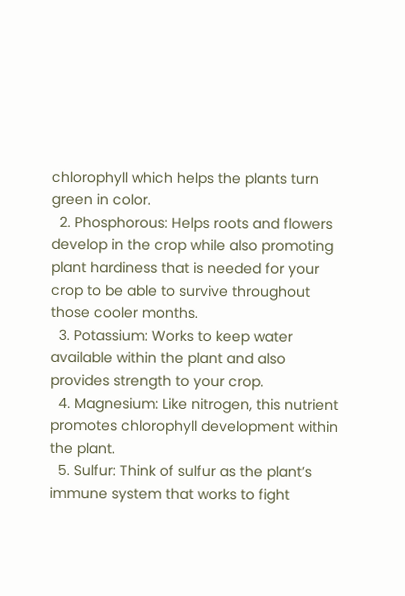chlorophyll which helps the plants turn green in color.
  2. Phosphorous: Helps roots and flowers develop in the crop while also promoting plant hardiness that is needed for your crop to be able to survive throughout those cooler months.
  3. Potassium: Works to keep water available within the plant and also provides strength to your crop.
  4. Magnesium: Like nitrogen, this nutrient promotes chlorophyll development within the plant.
  5. Sulfur: Think of sulfur as the plant’s immune system that works to fight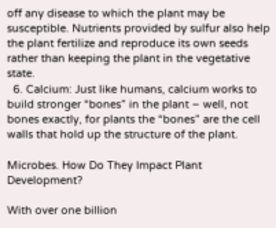off any disease to which the plant may be susceptible. Nutrients provided by sulfur also help the plant fertilize and reproduce its own seeds rather than keeping the plant in the vegetative state.
  6. Calcium: Just like humans, calcium works to build stronger “bones” in the plant – well, not bones exactly, for plants the “bones” are the cell walls that hold up the structure of the plant.

Microbes. How Do They Impact Plant Development?

With over one billion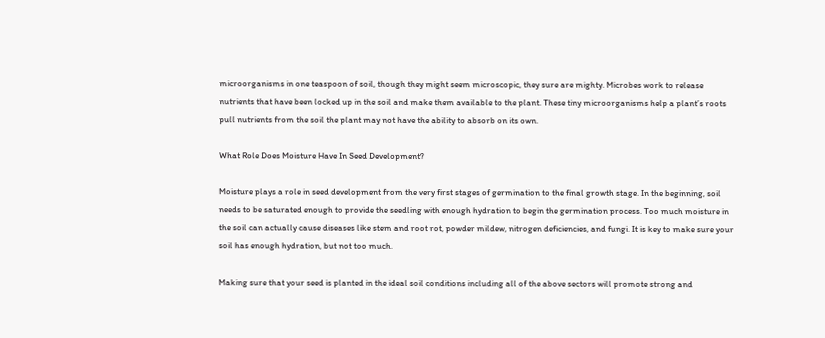microorganisms in one teaspoon of soil, though they might seem microscopic, they sure are mighty. Microbes work to release nutrients that have been locked up in the soil and make them available to the plant. These tiny microorganisms help a plant’s roots pull nutrients from the soil the plant may not have the ability to absorb on its own.

What Role Does Moisture Have In Seed Development?

Moisture plays a role in seed development from the very first stages of germination to the final growth stage. In the beginning, soil needs to be saturated enough to provide the seedling with enough hydration to begin the germination process. Too much moisture in the soil can actually cause diseases like stem and root rot, powder mildew, nitrogen deficiencies, and fungi. It is key to make sure your soil has enough hydration, but not too much.

Making sure that your seed is planted in the ideal soil conditions including all of the above sectors will promote strong and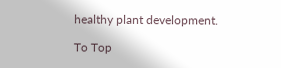healthy plant development.

To Top